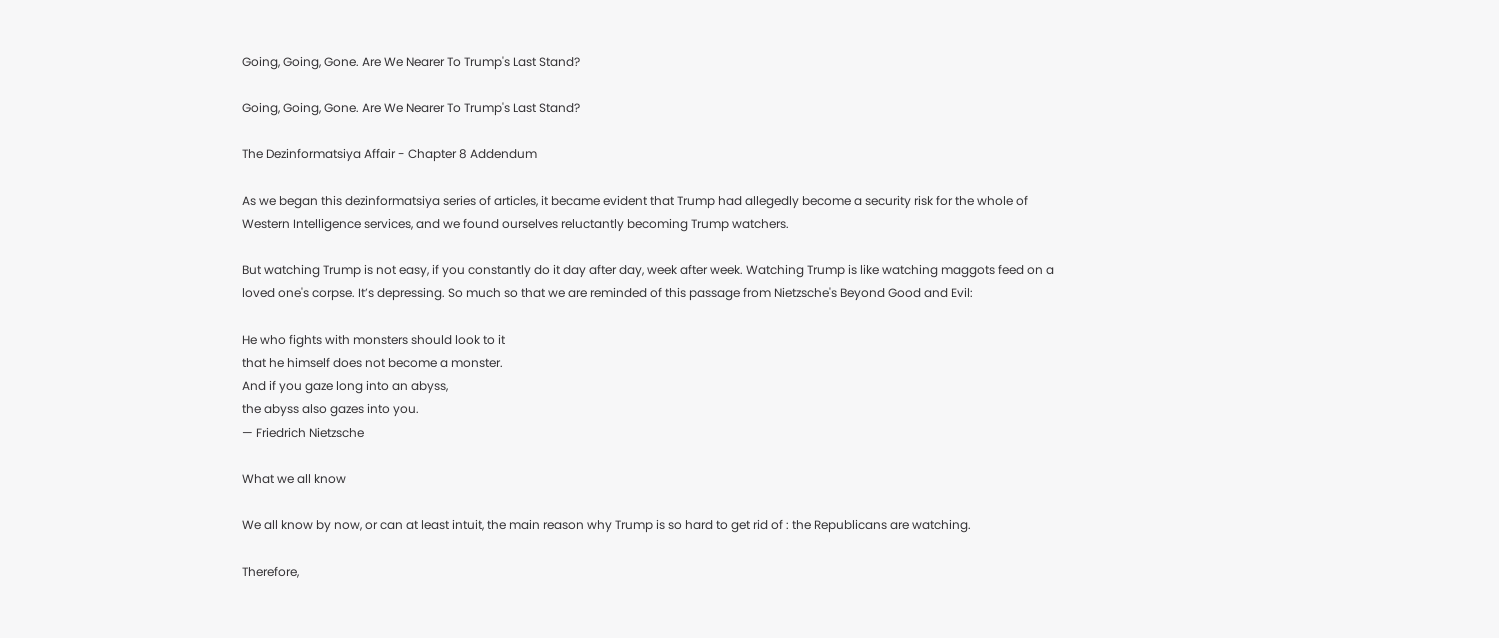Going, Going, Gone. Are We Nearer To Trump's Last Stand?

Going, Going, Gone. Are We Nearer To Trump's Last Stand?

The Dezinformatsiya Affair - Chapter 8 Addendum

As we began this dezinformatsiya series of articles, it became evident that Trump had allegedly become a security risk for the whole of Western Intelligence services, and we found ourselves reluctantly becoming Trump watchers.

But watching Trump is not easy, if you constantly do it day after day, week after week. Watching Trump is like watching maggots feed on a loved one's corpse. It’s depressing. So much so that we are reminded of this passage from Nietzsche's Beyond Good and Evil:

He who fights with monsters should look to it
that he himself does not become a monster.
And if you gaze long into an abyss,
the abyss also gazes into you.
— Friedrich Nietzsche

What we all know

We all know by now, or can at least intuit, the main reason why Trump is so hard to get rid of : the Republicans are watching.

Therefore,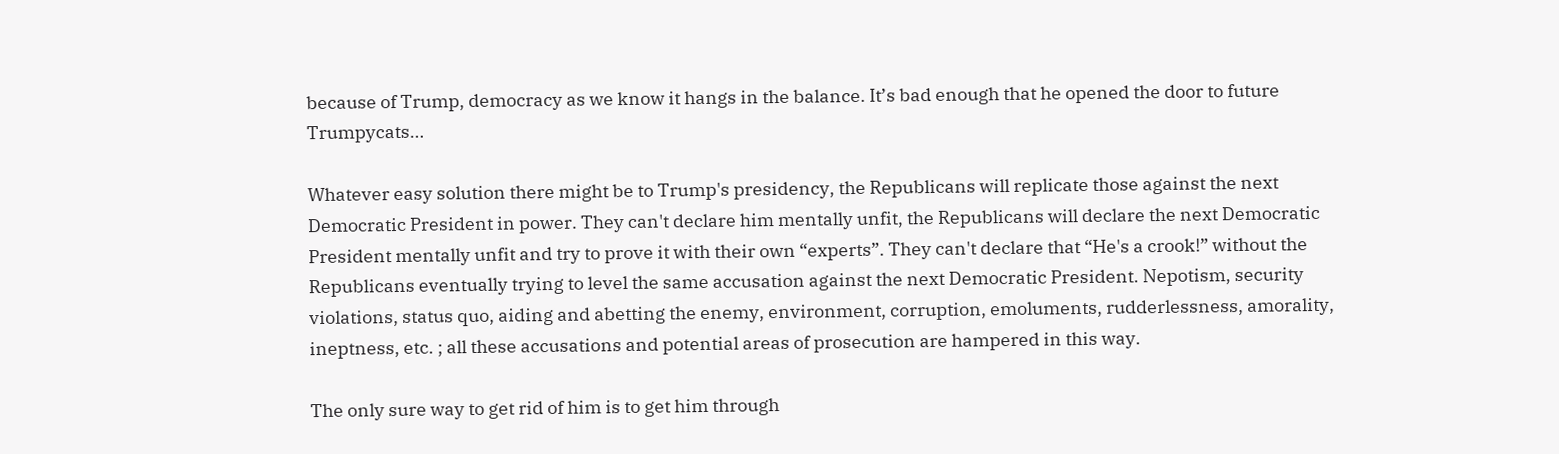because of Trump, democracy as we know it hangs in the balance. It’s bad enough that he opened the door to future Trumpycats…

Whatever easy solution there might be to Trump's presidency, the Republicans will replicate those against the next Democratic President in power. They can't declare him mentally unfit, the Republicans will declare the next Democratic President mentally unfit and try to prove it with their own “experts”. They can't declare that “He's a crook!” without the Republicans eventually trying to level the same accusation against the next Democratic President. Nepotism, security violations, status quo, aiding and abetting the enemy, environment, corruption, emoluments, rudderlessness, amorality, ineptness, etc. ; all these accusations and potential areas of prosecution are hampered in this way.

The only sure way to get rid of him is to get him through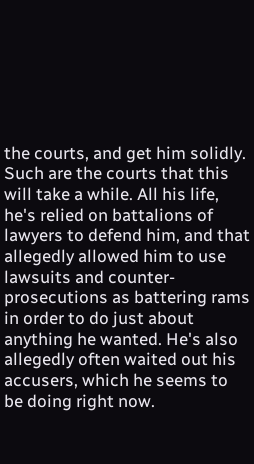the courts, and get him solidly. Such are the courts that this will take a while. All his life, he's relied on battalions of lawyers to defend him, and that allegedly allowed him to use lawsuits and counter-prosecutions as battering rams in order to do just about anything he wanted. He's also allegedly often waited out his accusers, which he seems to be doing right now.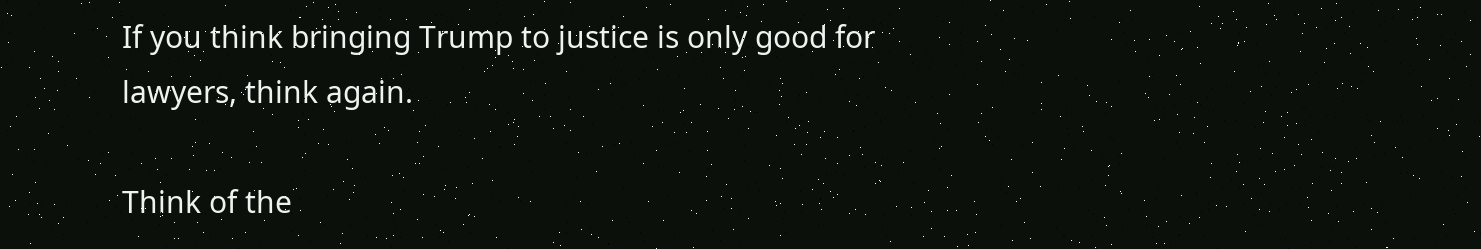If you think bringing Trump to justice is only good for lawyers, think again.

Think of the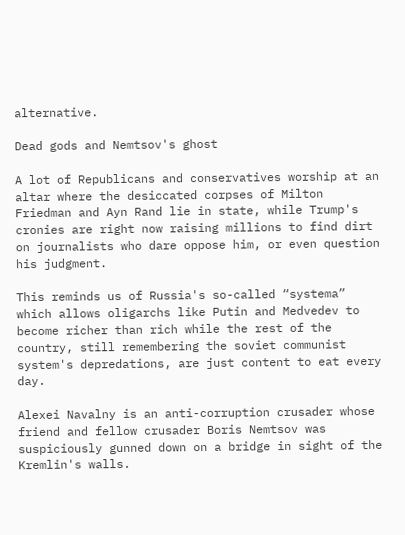alternative.

Dead gods and Nemtsov's ghost

A lot of Republicans and conservatives worship at an altar where the desiccated corpses of Milton Friedman and Ayn Rand lie in state, while Trump's cronies are right now raising millions to find dirt on journalists who dare oppose him, or even question his judgment.

This reminds us of Russia's so-called “systema” which allows oligarchs like Putin and Medvedev to become richer than rich while the rest of the country, still remembering the soviet communist system's depredations, are just content to eat every day.

Alexei Navalny is an anti-corruption crusader whose friend and fellow crusader Boris Nemtsov was suspiciously gunned down on a bridge in sight of the Kremlin's walls.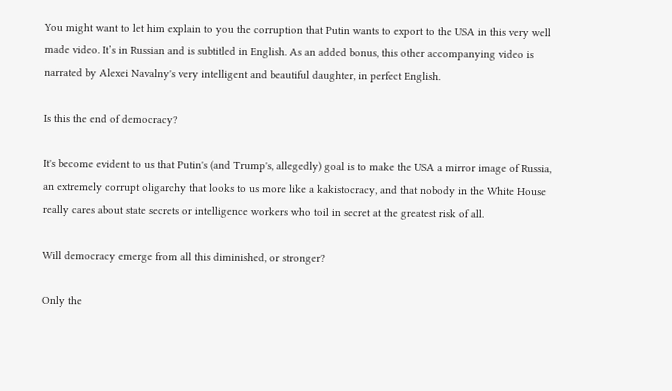You might want to let him explain to you the corruption that Putin wants to export to the USA in this very well made video. It’s in Russian and is subtitled in English. As an added bonus, this other accompanying video is narrated by Alexei Navalny's very intelligent and beautiful daughter, in perfect English.

Is this the end of democracy?

It's become evident to us that Putin's (and Trump's, allegedly) goal is to make the USA a mirror image of Russia, an extremely corrupt oligarchy that looks to us more like a kakistocracy, and that nobody in the White House really cares about state secrets or intelligence workers who toil in secret at the greatest risk of all.

Will democracy emerge from all this diminished, or stronger?

Only the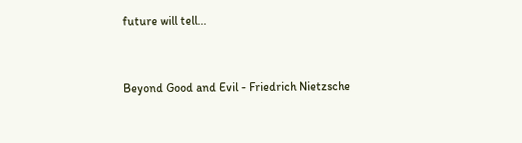future will tell...


Beyond Good and Evil - Friedrich Nietzsche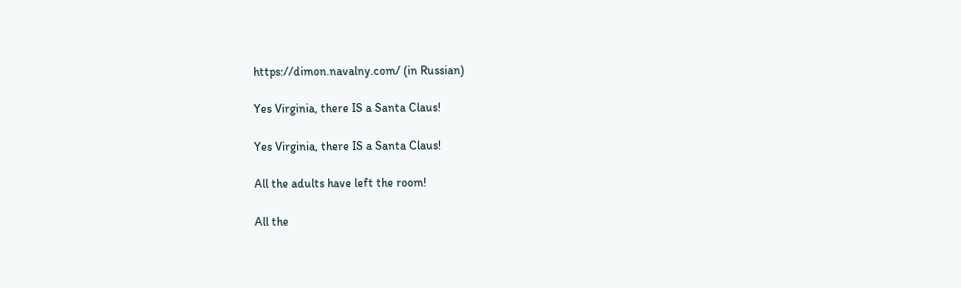https://dimon.navalny.com/ (in Russian)

Yes Virginia, there IS a Santa Claus!

Yes Virginia, there IS a Santa Claus!

All the adults have left the room!

All the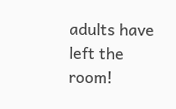adults have left the room!